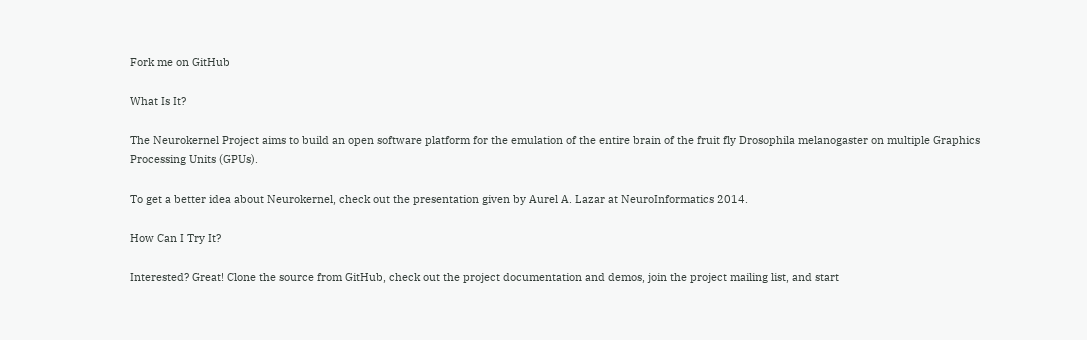Fork me on GitHub

What Is It?

The Neurokernel Project aims to build an open software platform for the emulation of the entire brain of the fruit fly Drosophila melanogaster on multiple Graphics Processing Units (GPUs).

To get a better idea about Neurokernel, check out the presentation given by Aurel A. Lazar at NeuroInformatics 2014.

How Can I Try It?

Interested? Great! Clone the source from GitHub, check out the project documentation and demos, join the project mailing list, and start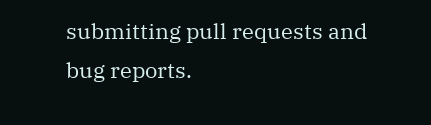submitting pull requests and bug reports.